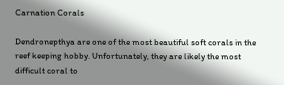Carnation Corals

Dendronepthya are one of the most beautiful soft corals in the reef keeping hobby. Unfortunately, they are likely the most difficult coral to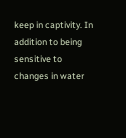keep in captivity. In addition to being sensitive to changes in water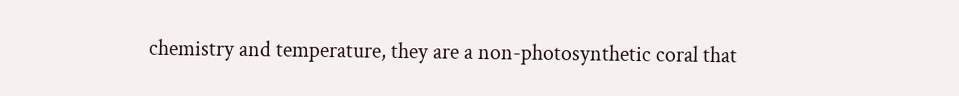chemistry and temperature, they are a non-photosynthetic coral that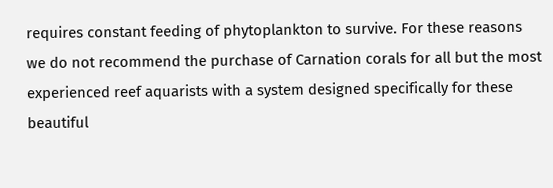requires constant feeding of phytoplankton to survive. For these reasons we do not recommend the purchase of Carnation corals for all but the most experienced reef aquarists with a system designed specifically for these beautiful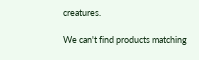creatures.

We can't find products matching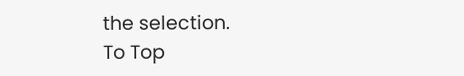the selection.
To Top